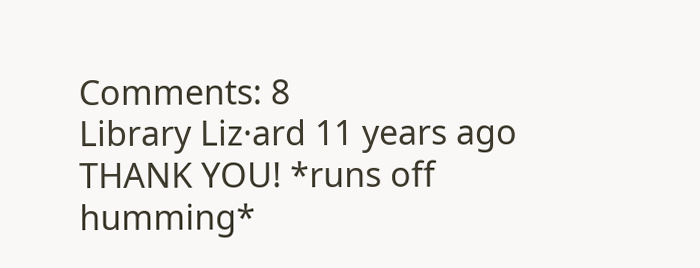Comments: 8
Library Liz·ard 11 years ago
THANK YOU! *runs off humming*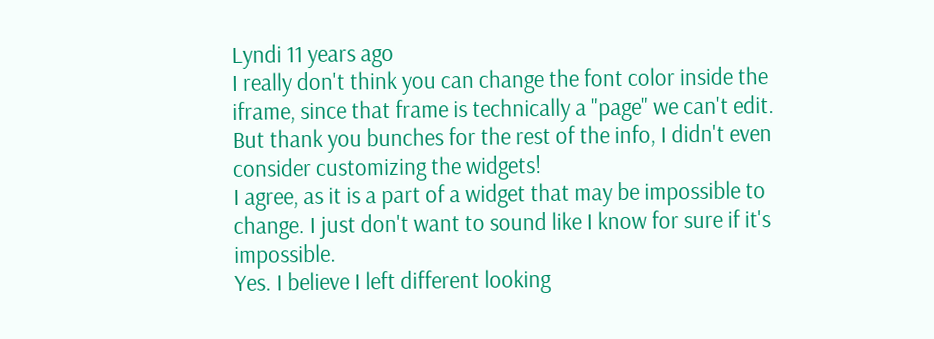Lyndi 11 years ago
I really don't think you can change the font color inside the iframe, since that frame is technically a "page" we can't edit. But thank you bunches for the rest of the info, I didn't even consider customizing the widgets!
I agree, as it is a part of a widget that may be impossible to change. I just don't want to sound like I know for sure if it's impossible.
Yes. I believe I left different looking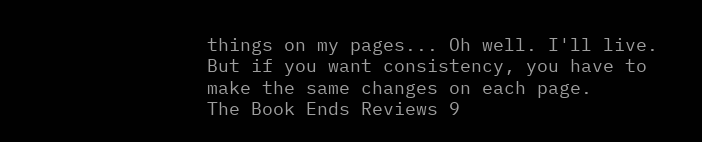things on my pages... Oh well. I'll live. But if you want consistency, you have to make the same changes on each page.
The Book Ends Reviews 9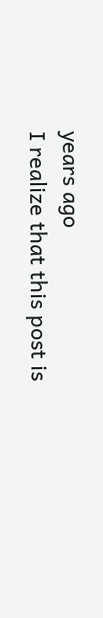years ago
I realize that this post is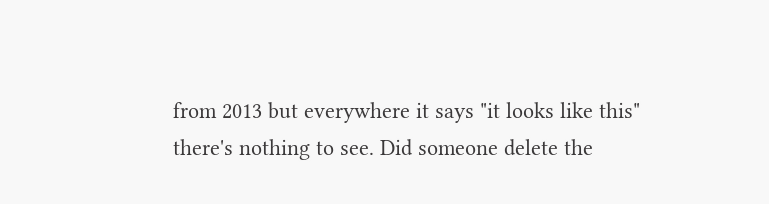from 2013 but everywhere it says "it looks like this" there's nothing to see. Did someone delete the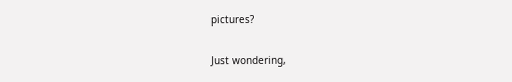pictures?

Just wondering,